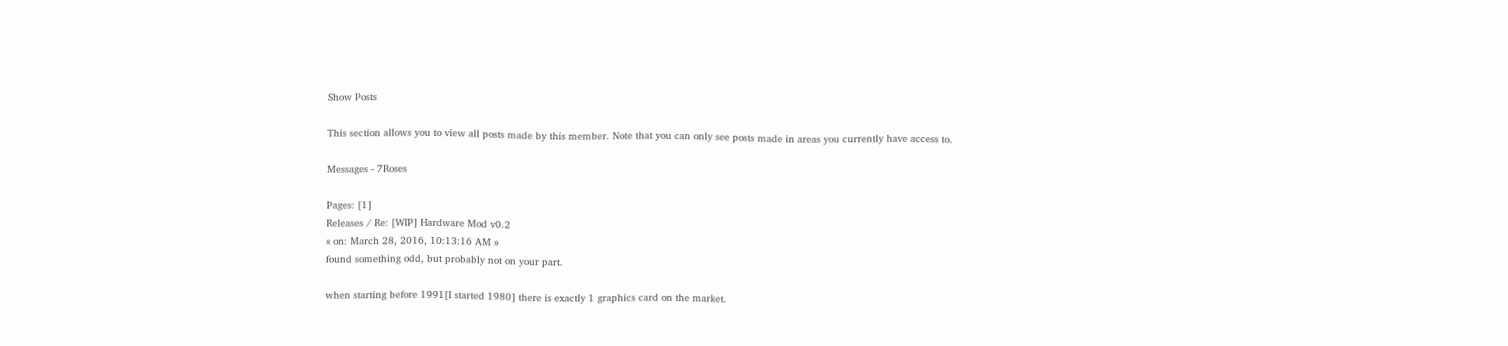Show Posts

This section allows you to view all posts made by this member. Note that you can only see posts made in areas you currently have access to.

Messages - 7Roses

Pages: [1]
Releases / Re: [WIP] Hardware Mod v0.2
« on: March 28, 2016, 10:13:16 AM »
found something odd, but probably not on your part.

when starting before 1991[I started 1980] there is exactly 1 graphics card on the market.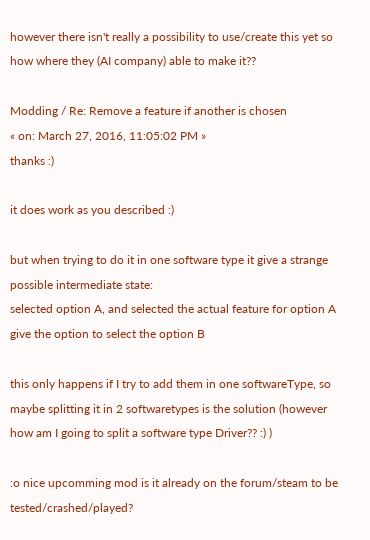however there isn't really a possibility to use/create this yet so how where they (AI company) able to make it??

Modding / Re: Remove a feature if another is chosen
« on: March 27, 2016, 11:05:02 PM »
thanks :)

it does work as you described :)

but when trying to do it in one software type it give a strange possible intermediate state:
selected option A, and selected the actual feature for option A
give the option to select the option B

this only happens if I try to add them in one softwareType, so maybe splitting it in 2 softwaretypes is the solution (however how am I going to split a software type Driver?? :) )

:o nice upcomming mod is it already on the forum/steam to be tested/crashed/played?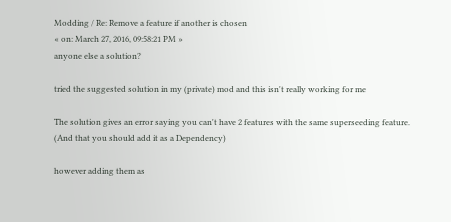Modding / Re: Remove a feature if another is chosen
« on: March 27, 2016, 09:58:21 PM »
anyone else a solution?

tried the suggested solution in my (private) mod and this isn't really working for me

The solution gives an error saying you can't have 2 features with the same superseeding feature. (And that you should add it as a Dependency)

however adding them as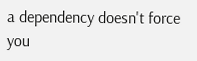a dependency doesn't force you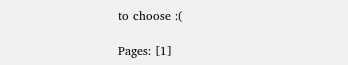to choose :(

Pages: [1]